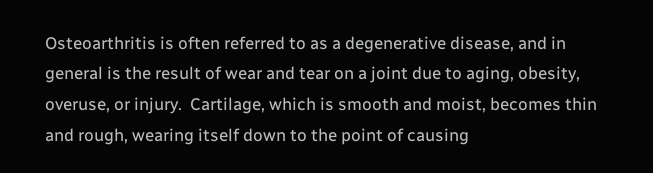Osteoarthritis is often referred to as a degenerative disease, and in general is the result of wear and tear on a joint due to aging, obesity, overuse, or injury.  Cartilage, which is smooth and moist, becomes thin and rough, wearing itself down to the point of causing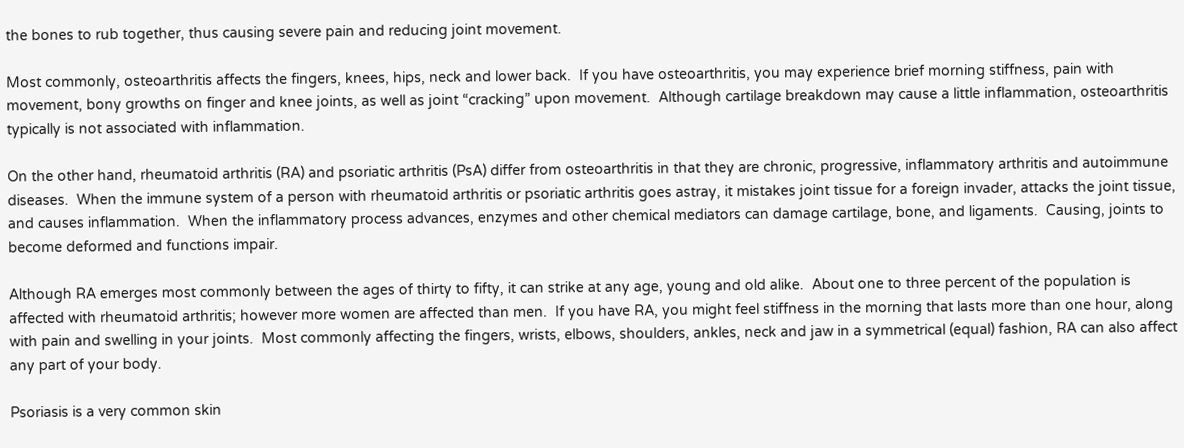the bones to rub together, thus causing severe pain and reducing joint movement.

Most commonly, osteoarthritis affects the fingers, knees, hips, neck and lower back.  If you have osteoarthritis, you may experience brief morning stiffness, pain with movement, bony growths on finger and knee joints, as well as joint “cracking” upon movement.  Although cartilage breakdown may cause a little inflammation, osteoarthritis typically is not associated with inflammation.

On the other hand, rheumatoid arthritis (RA) and psoriatic arthritis (PsA) differ from osteoarthritis in that they are chronic, progressive, inflammatory arthritis and autoimmune diseases.  When the immune system of a person with rheumatoid arthritis or psoriatic arthritis goes astray, it mistakes joint tissue for a foreign invader, attacks the joint tissue, and causes inflammation.  When the inflammatory process advances, enzymes and other chemical mediators can damage cartilage, bone, and ligaments.  Causing, joints to become deformed and functions impair.

Although RA emerges most commonly between the ages of thirty to fifty, it can strike at any age, young and old alike.  About one to three percent of the population is affected with rheumatoid arthritis; however more women are affected than men.  If you have RA, you might feel stiffness in the morning that lasts more than one hour, along with pain and swelling in your joints.  Most commonly affecting the fingers, wrists, elbows, shoulders, ankles, neck and jaw in a symmetrical (equal) fashion, RA can also affect any part of your body.

Psoriasis is a very common skin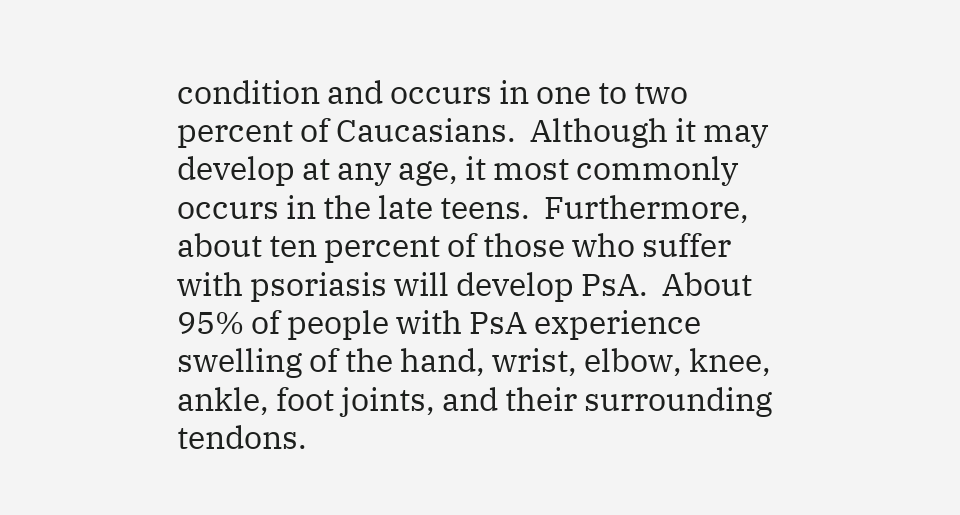condition and occurs in one to two percent of Caucasians.  Although it may develop at any age, it most commonly occurs in the late teens.  Furthermore, about ten percent of those who suffer with psoriasis will develop PsA.  About 95% of people with PsA experience swelling of the hand, wrist, elbow, knee, ankle, foot joints, and their surrounding tendons.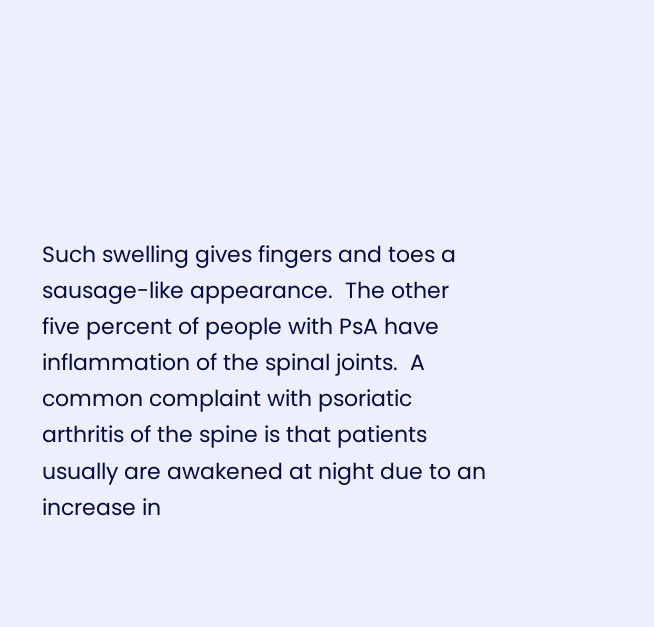Such swelling gives fingers and toes a sausage-like appearance.  The other five percent of people with PsA have inflammation of the spinal joints.  A common complaint with psoriatic arthritis of the spine is that patients usually are awakened at night due to an increase in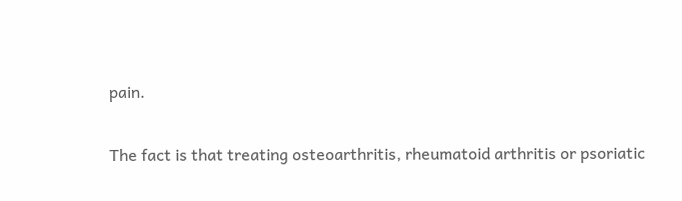pain.

The fact is that treating osteoarthritis, rheumatoid arthritis or psoriatic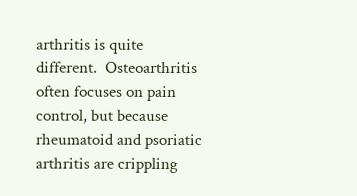arthritis is quite different.  Osteoarthritis often focuses on pain control, but because rheumatoid and psoriatic arthritis are crippling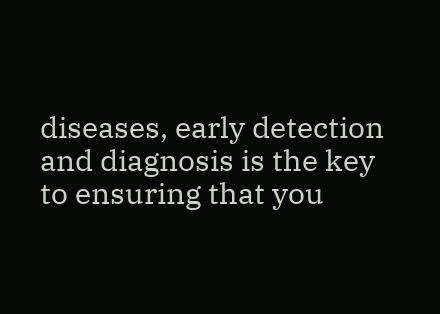diseases, early detection and diagnosis is the key to ensuring that you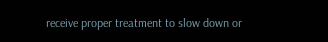receive proper treatment to slow down or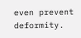even prevent deformity.